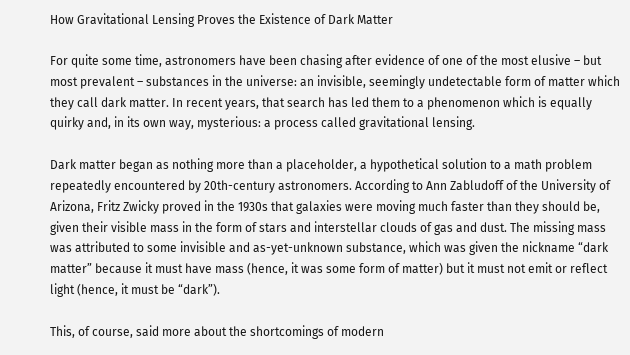How Gravitational Lensing Proves the Existence of Dark Matter

For quite some time, astronomers have been chasing after evidence of one of the most elusive – but most prevalent – substances in the universe: an invisible, seemingly undetectable form of matter which they call dark matter. In recent years, that search has led them to a phenomenon which is equally quirky and, in its own way, mysterious: a process called gravitational lensing.

Dark matter began as nothing more than a placeholder, a hypothetical solution to a math problem repeatedly encountered by 20th-century astronomers. According to Ann Zabludoff of the University of Arizona, Fritz Zwicky proved in the 1930s that galaxies were moving much faster than they should be, given their visible mass in the form of stars and interstellar clouds of gas and dust. The missing mass was attributed to some invisible and as-yet-unknown substance, which was given the nickname “dark matter” because it must have mass (hence, it was some form of matter) but it must not emit or reflect light (hence, it must be “dark”).

This, of course, said more about the shortcomings of modern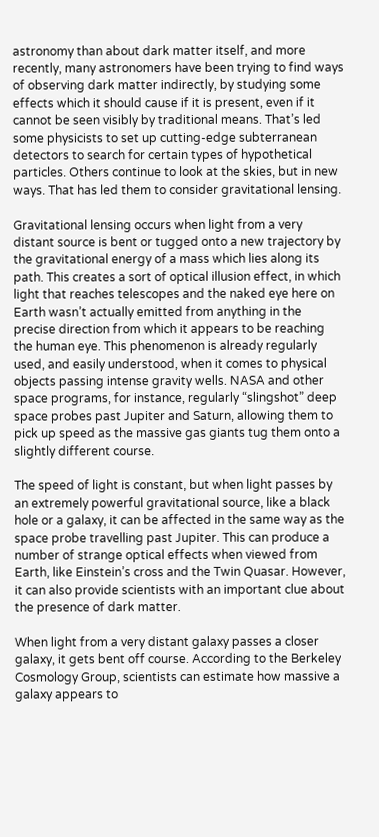astronomy than about dark matter itself, and more recently, many astronomers have been trying to find ways of observing dark matter indirectly, by studying some effects which it should cause if it is present, even if it cannot be seen visibly by traditional means. That’s led some physicists to set up cutting-edge subterranean detectors to search for certain types of hypothetical particles. Others continue to look at the skies, but in new ways. That has led them to consider gravitational lensing.

Gravitational lensing occurs when light from a very distant source is bent or tugged onto a new trajectory by the gravitational energy of a mass which lies along its path. This creates a sort of optical illusion effect, in which light that reaches telescopes and the naked eye here on Earth wasn’t actually emitted from anything in the precise direction from which it appears to be reaching the human eye. This phenomenon is already regularly used, and easily understood, when it comes to physical objects passing intense gravity wells. NASA and other space programs, for instance, regularly “slingshot” deep space probes past Jupiter and Saturn, allowing them to pick up speed as the massive gas giants tug them onto a slightly different course.

The speed of light is constant, but when light passes by an extremely powerful gravitational source, like a black hole or a galaxy, it can be affected in the same way as the space probe travelling past Jupiter. This can produce a number of strange optical effects when viewed from Earth, like Einstein’s cross and the Twin Quasar. However, it can also provide scientists with an important clue about the presence of dark matter.

When light from a very distant galaxy passes a closer galaxy, it gets bent off course. According to the Berkeley Cosmology Group, scientists can estimate how massive a galaxy appears to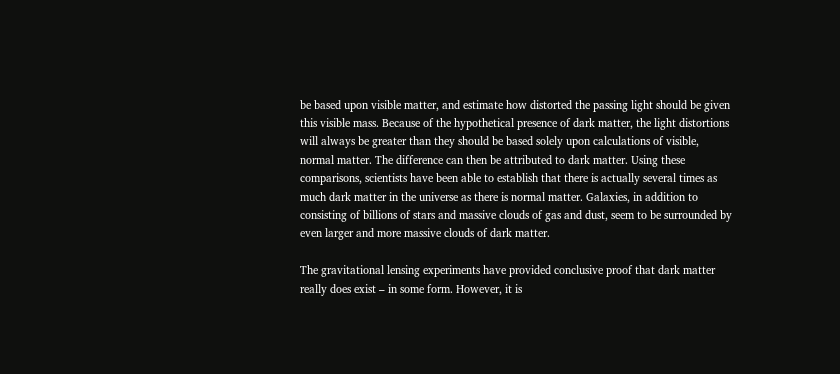be based upon visible matter, and estimate how distorted the passing light should be given this visible mass. Because of the hypothetical presence of dark matter, the light distortions will always be greater than they should be based solely upon calculations of visible, normal matter. The difference can then be attributed to dark matter. Using these comparisons, scientists have been able to establish that there is actually several times as much dark matter in the universe as there is normal matter. Galaxies, in addition to consisting of billions of stars and massive clouds of gas and dust, seem to be surrounded by even larger and more massive clouds of dark matter.

The gravitational lensing experiments have provided conclusive proof that dark matter really does exist – in some form. However, it is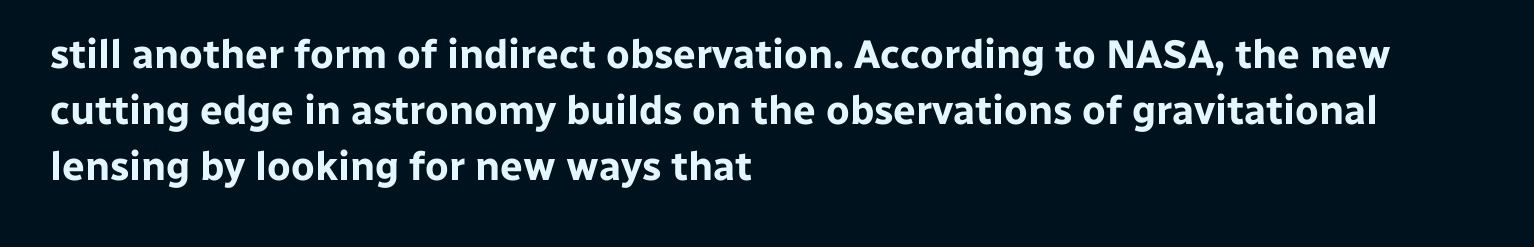still another form of indirect observation. According to NASA, the new cutting edge in astronomy builds on the observations of gravitational lensing by looking for new ways that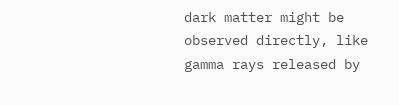dark matter might be observed directly, like gamma rays released by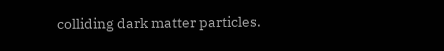colliding dark matter particles.